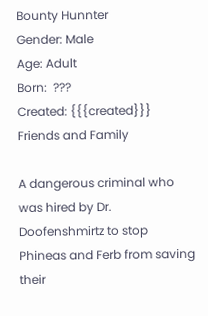Bounty Hunnter
Gender: Male
Age: Adult
Born:  ???
Created: {{{created}}}
Friends and Family

A dangerous criminal who was hired by Dr. Doofenshmirtz to stop Phineas and Ferb from saving their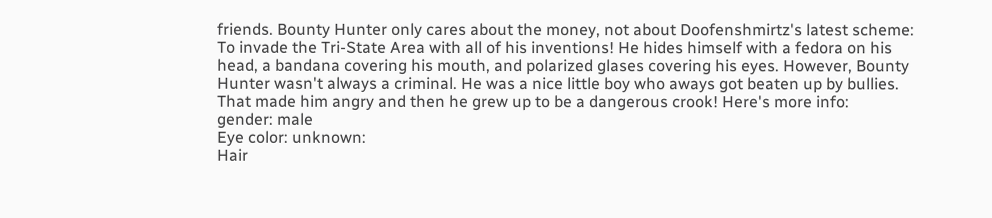friends. Bounty Hunter only cares about the money, not about Doofenshmirtz's latest scheme: To invade the Tri-State Area with all of his inventions! He hides himself with a fedora on his head, a bandana covering his mouth, and polarized glases covering his eyes. However, Bounty Hunter wasn't always a criminal. He was a nice little boy who aways got beaten up by bullies. That made him angry and then he grew up to be a dangerous crook! Here's more info:
gender: male
Eye color: unknown:
Hair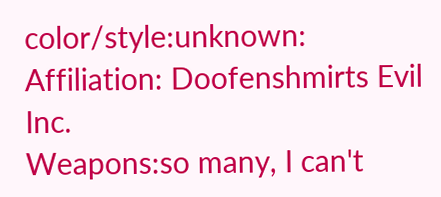color/style:unknown:
Affiliation: Doofenshmirts Evil Inc.
Weapons:so many, I can't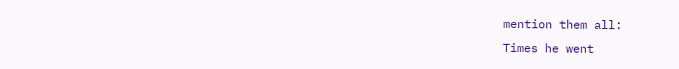mention them all:
Times he went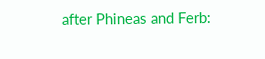after Phineas and Ferb: